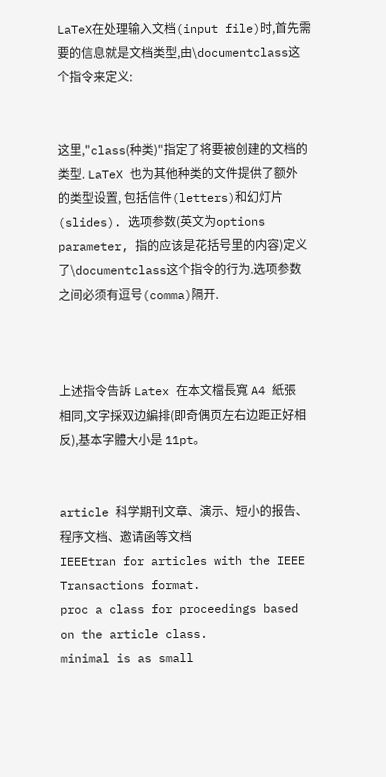LaTeX在处理输入文档(input file)时,首先需要的信息就是文档类型,由\documentclass这个指令来定义:


这里,"class(种类)"指定了将要被创建的文档的类型. LaTeX 也为其他种类的文件提供了额外的类型设置, 包括信件(letters)和幻灯片(slides). 选项参数(英文为options parameter, 指的应该是花括号里的内容)定义了\documentclass这个指令的行为.选项参数之间必须有逗号(comma)隔开.



上述指令告訴 Latex 在本文檔長寬 A4 紙張相同,文字採双边編排(即奇偶页左右边距正好相反),基本字體大小是 11pt。


article 科学期刊文章、演示、短小的报告、程序文档、邀请函等文档
IEEEtran for articles with the IEEE Transactions format.
proc a class for proceedings based on the article class.
minimal is as small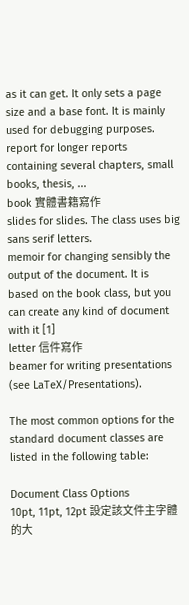as it can get. It only sets a page size and a base font. It is mainly used for debugging purposes.
report for longer reports containing several chapters, small books, thesis, ...
book 實體書籍寫作
slides for slides. The class uses big sans serif letters.
memoir for changing sensibly the output of the document. It is based on the book class, but you can create any kind of document with it [1]
letter 信件寫作
beamer for writing presentations (see LaTeX/Presentations).

The most common options for the standard document classes are listed in the following table:

Document Class Options
10pt, 11pt, 12pt 設定該文件主字體的大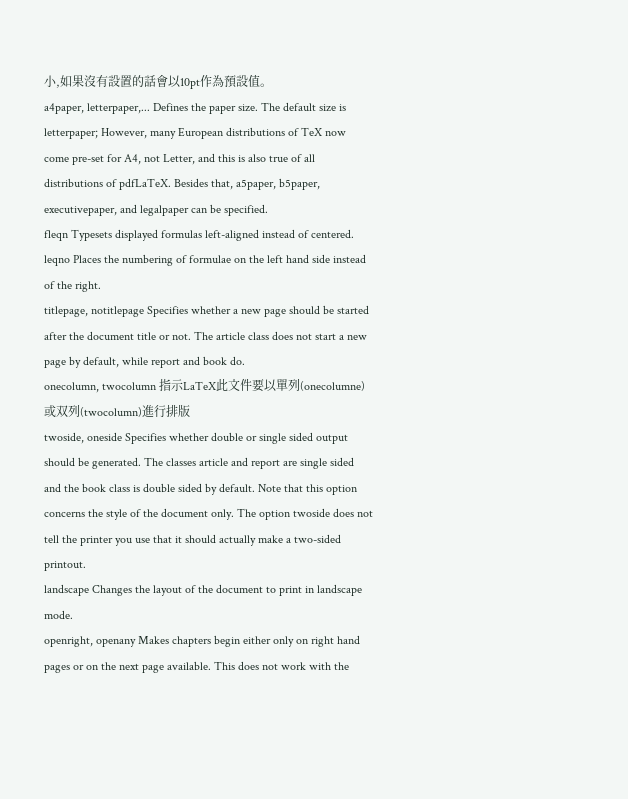小,如果沒有設置的話會以10pt作為預設值。
a4paper, letterpaper,... Defines the paper size. The default size is letterpaper; However, many European distributions of TeX now come pre-set for A4, not Letter, and this is also true of all distributions of pdfLaTeX. Besides that, a5paper, b5paper, executivepaper, and legalpaper can be specified.
fleqn Typesets displayed formulas left-aligned instead of centered.
leqno Places the numbering of formulae on the left hand side instead of the right.
titlepage, notitlepage Specifies whether a new page should be started after the document title or not. The article class does not start a new page by default, while report and book do.
onecolumn, twocolumn 指示LaTeX此文件要以單列(onecolumne)或双列(twocolumn)進行排版
twoside, oneside Specifies whether double or single sided output should be generated. The classes article and report are single sided and the book class is double sided by default. Note that this option concerns the style of the document only. The option twoside does not tell the printer you use that it should actually make a two-sided printout.
landscape Changes the layout of the document to print in landscape mode.
openright, openany Makes chapters begin either only on right hand pages or on the next page available. This does not work with the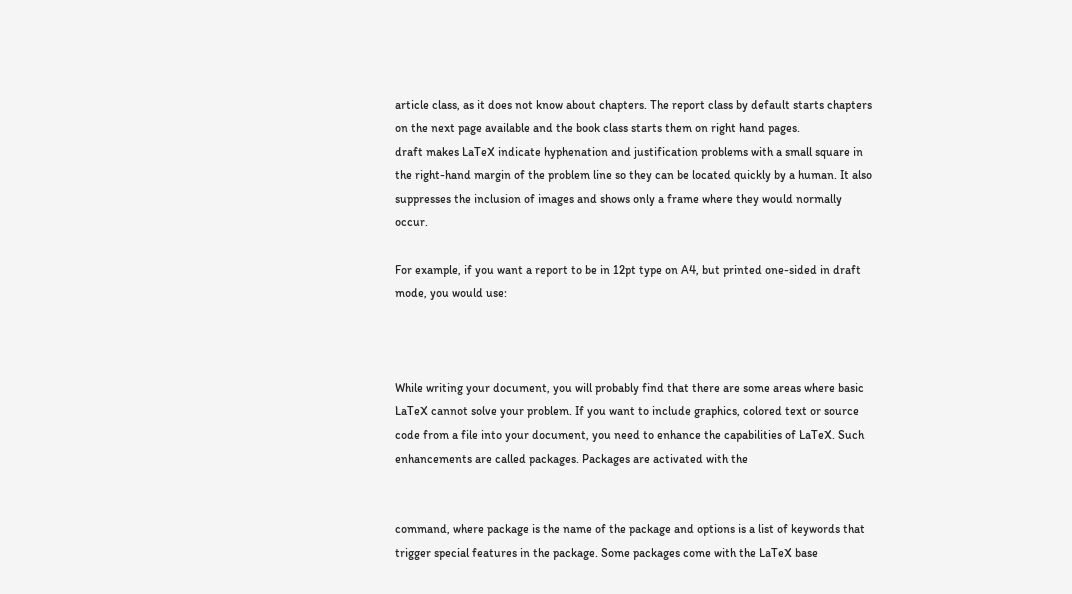article class, as it does not know about chapters. The report class by default starts chapters on the next page available and the book class starts them on right hand pages.
draft makes LaTeX indicate hyphenation and justification problems with a small square in the right-hand margin of the problem line so they can be located quickly by a human. It also suppresses the inclusion of images and shows only a frame where they would normally occur.

For example, if you want a report to be in 12pt type on A4, but printed one-sided in draft mode, you would use:



While writing your document, you will probably find that there are some areas where basic LaTeX cannot solve your problem. If you want to include graphics, colored text or source code from a file into your document, you need to enhance the capabilities of LaTeX. Such enhancements are called packages. Packages are activated with the


command, where package is the name of the package and options is a list of keywords that trigger special features in the package. Some packages come with the LaTeX base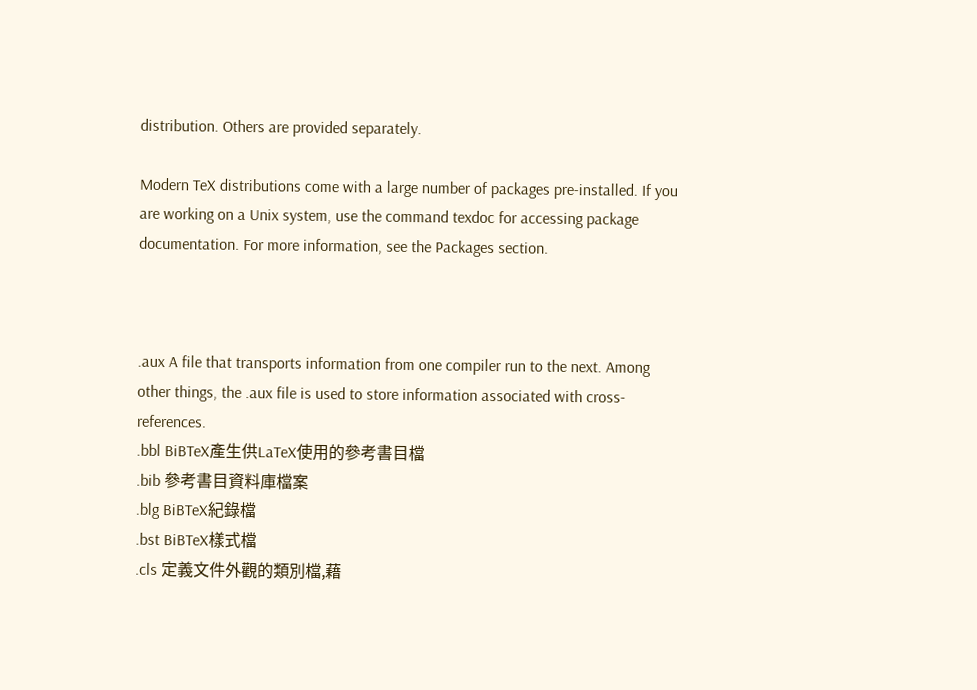distribution. Others are provided separately.

Modern TeX distributions come with a large number of packages pre-installed. If you are working on a Unix system, use the command texdoc for accessing package documentation. For more information, see the Packages section.



.aux A file that transports information from one compiler run to the next. Among other things, the .aux file is used to store information associated with cross-references.
.bbl BiBTeX產生供LaTeX使用的參考書目檔
.bib 參考書目資料庫檔案
.blg BiBTeX紀錄檔
.bst BiBTeX樣式檔
.cls 定義文件外觀的類別檔,藉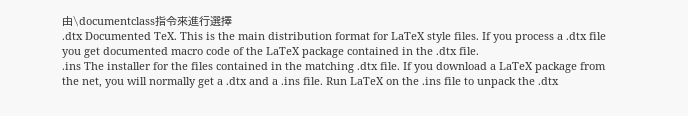由\documentclass指令來進行選擇
.dtx Documented TeX. This is the main distribution format for LaTeX style files. If you process a .dtx file you get documented macro code of the LaTeX package contained in the .dtx file.
.ins The installer for the files contained in the matching .dtx file. If you download a LaTeX package from the net, you will normally get a .dtx and a .ins file. Run LaTeX on the .ins file to unpack the .dtx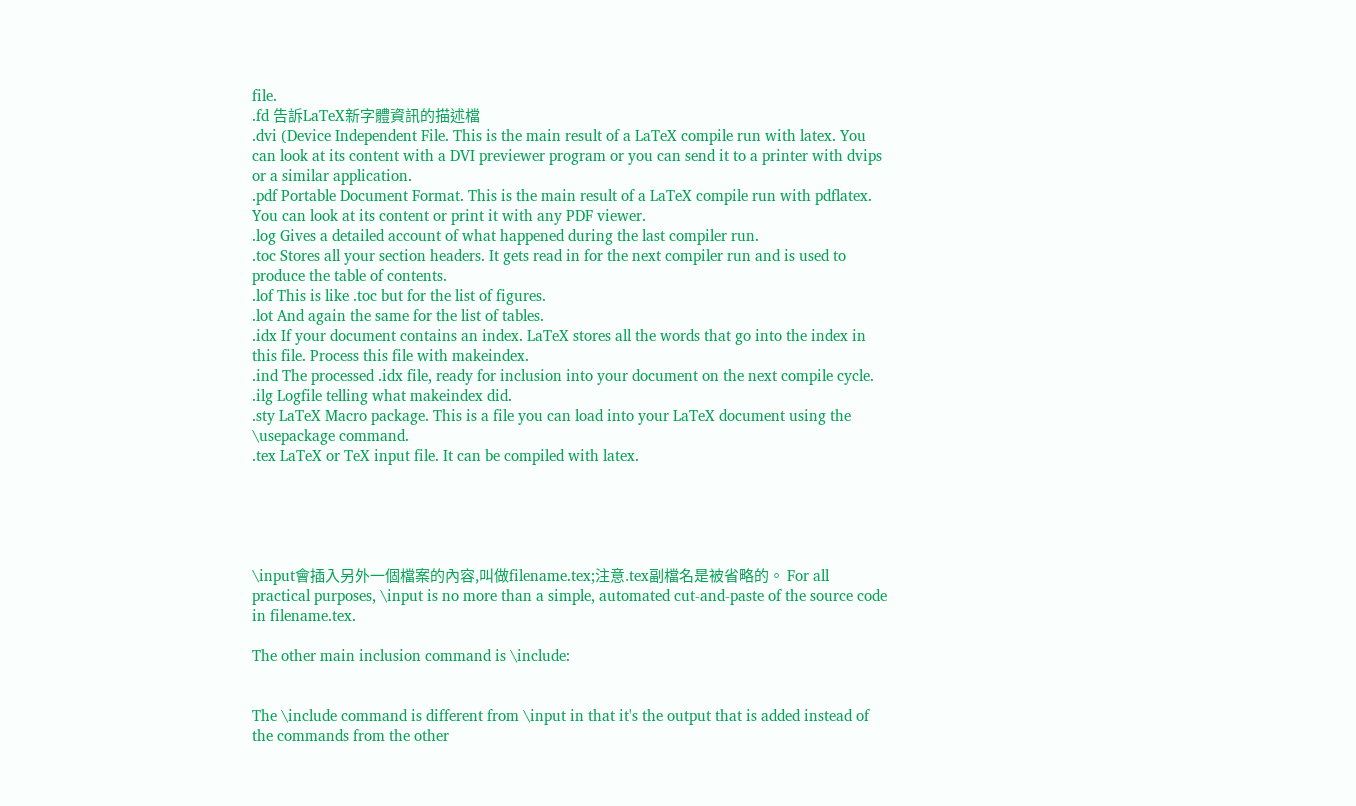file.
.fd 告訴LaTeX新字體資訊的描述檔
.dvi (Device Independent File. This is the main result of a LaTeX compile run with latex. You can look at its content with a DVI previewer program or you can send it to a printer with dvips or a similar application.
.pdf Portable Document Format. This is the main result of a LaTeX compile run with pdflatex. You can look at its content or print it with any PDF viewer.
.log Gives a detailed account of what happened during the last compiler run.
.toc Stores all your section headers. It gets read in for the next compiler run and is used to produce the table of contents.
.lof This is like .toc but for the list of figures.
.lot And again the same for the list of tables.
.idx If your document contains an index. LaTeX stores all the words that go into the index in this file. Process this file with makeindex.
.ind The processed .idx file, ready for inclusion into your document on the next compile cycle.
.ilg Logfile telling what makeindex did.
.sty LaTeX Macro package. This is a file you can load into your LaTeX document using the \usepackage command.
.tex LaTeX or TeX input file. It can be compiled with latex.





\input會插入另外一個檔案的內容,叫做filename.tex;注意.tex副檔名是被省略的。 For all practical purposes, \input is no more than a simple, automated cut-and-paste of the source code in filename.tex.

The other main inclusion command is \include:


The \include command is different from \input in that it's the output that is added instead of the commands from the other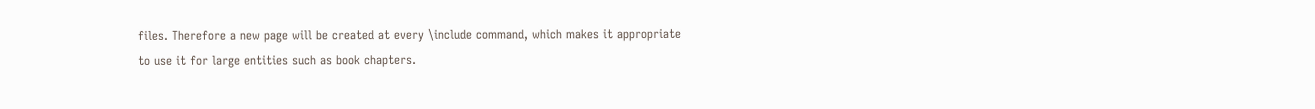files. Therefore a new page will be created at every \include command, which makes it appropriate to use it for large entities such as book chapters.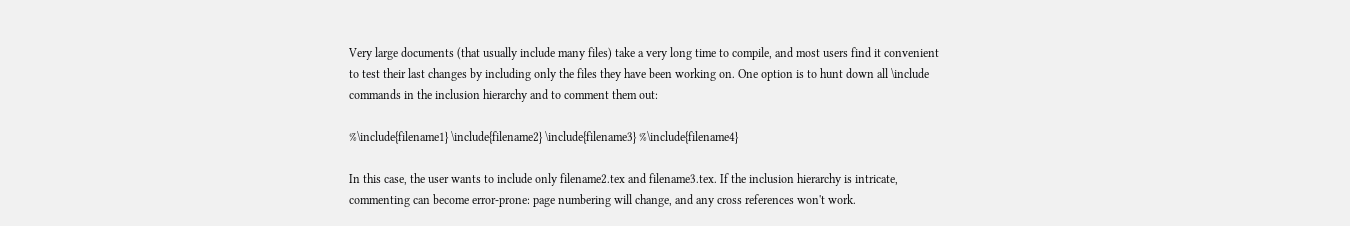Very large documents (that usually include many files) take a very long time to compile, and most users find it convenient to test their last changes by including only the files they have been working on. One option is to hunt down all \include commands in the inclusion hierarchy and to comment them out:

%\include{filename1} \include{filename2} \include{filename3} %\include{filename4}

In this case, the user wants to include only filename2.tex and filename3.tex. If the inclusion hierarchy is intricate, commenting can become error-prone: page numbering will change, and any cross references won't work.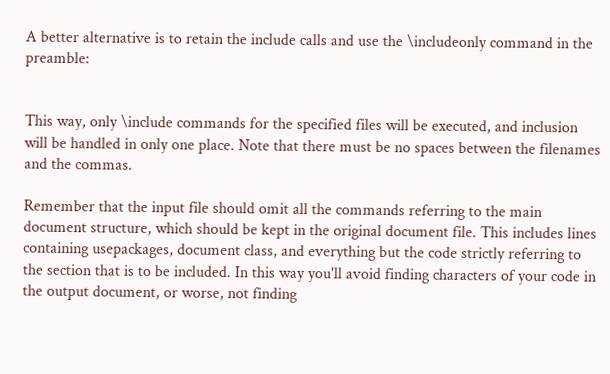A better alternative is to retain the include calls and use the \includeonly command in the preamble:


This way, only \include commands for the specified files will be executed, and inclusion will be handled in only one place. Note that there must be no spaces between the filenames and the commas.

Remember that the input file should omit all the commands referring to the main document structure, which should be kept in the original document file. This includes lines containing usepackages, document class, and everything but the code strictly referring to the section that is to be included. In this way you'll avoid finding characters of your code in the output document, or worse, not finding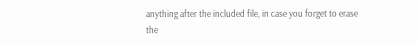anything after the included file, in case you forget to erase the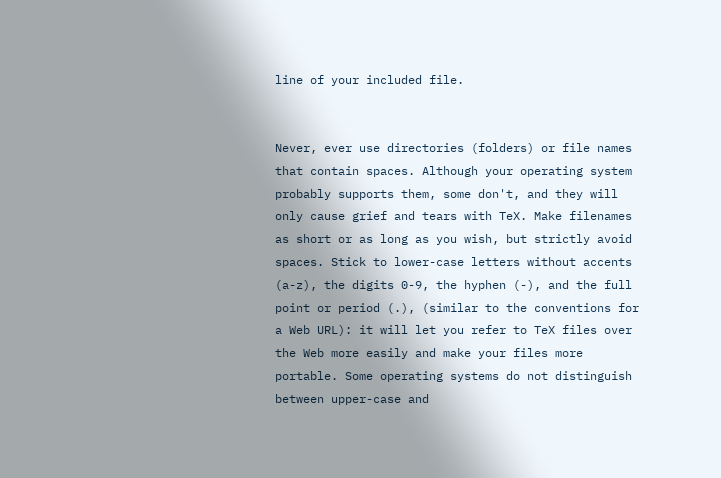line of your included file.


Never, ever use directories (folders) or file names that contain spaces. Although your operating system probably supports them, some don't, and they will only cause grief and tears with TeX. Make filenames as short or as long as you wish, but strictly avoid spaces. Stick to lower-case letters without accents (a-z), the digits 0-9, the hyphen (-), and the full point or period (.), (similar to the conventions for a Web URL): it will let you refer to TeX files over the Web more easily and make your files more portable. Some operating systems do not distinguish between upper-case and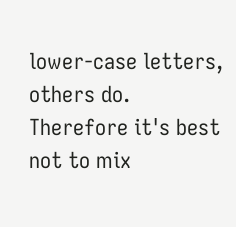lower-case letters, others do. Therefore it's best not to mix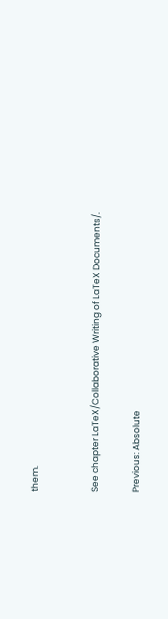them.


See chapter LaTeX/Collaborative Writing of LaTeX Documents/.

Previous: Absolute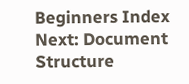Beginners Index Next: Document Structure